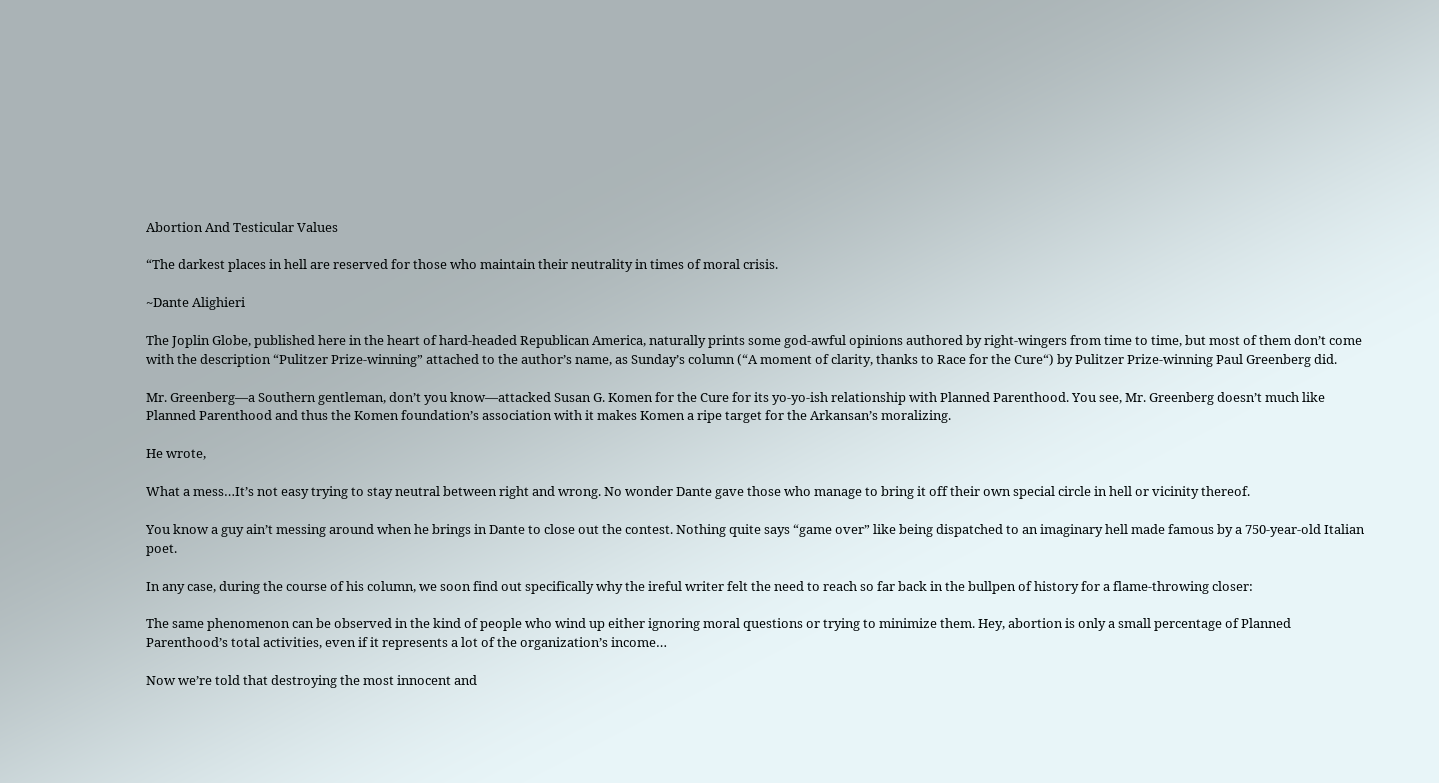Abortion And Testicular Values

“The darkest places in hell are reserved for those who maintain their neutrality in times of moral crisis.

~Dante Alighieri

The Joplin Globe, published here in the heart of hard-headed Republican America, naturally prints some god-awful opinions authored by right-wingers from time to time, but most of them don’t come with the description “Pulitzer Prize-winning” attached to the author’s name, as Sunday’s column (“A moment of clarity, thanks to Race for the Cure“) by Pulitzer Prize-winning Paul Greenberg did.

Mr. Greenberg—a Southern gentleman, don’t you know—attacked Susan G. Komen for the Cure for its yo-yo-ish relationship with Planned Parenthood. You see, Mr. Greenberg doesn’t much like Planned Parenthood and thus the Komen foundation’s association with it makes Komen a ripe target for the Arkansan’s moralizing.

He wrote,

What a mess…It’s not easy trying to stay neutral between right and wrong. No wonder Dante gave those who manage to bring it off their own special circle in hell or vicinity thereof.

You know a guy ain’t messing around when he brings in Dante to close out the contest. Nothing quite says “game over” like being dispatched to an imaginary hell made famous by a 750-year-old Italian poet.

In any case, during the course of his column, we soon find out specifically why the ireful writer felt the need to reach so far back in the bullpen of history for a flame-throwing closer:

The same phenomenon can be observed in the kind of people who wind up either ignoring moral questions or trying to minimize them. Hey, abortion is only a small percentage of Planned Parenthood’s total activities, even if it represents a lot of the organization’s income…

Now we’re told that destroying the most innocent and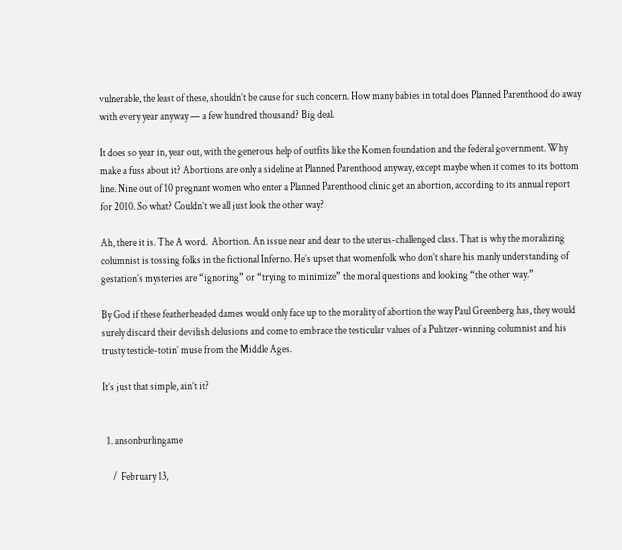vulnerable, the least of these, shouldn’t be cause for such concern. How many babies in total does Planned Parenthood do away with every year anyway — a few hundred thousand? Big deal.

It does so year in, year out, with the generous help of outfits like the Komen foundation and the federal government. Why make a fuss about it? Abortions are only a sideline at Planned Parenthood anyway, except maybe when it comes to its bottom line. Nine out of 10 pregnant women who enter a Planned Parenthood clinic get an abortion, according to its annual report for 2010. So what? Couldn’t we all just look the other way?

Ah, there it is. The A word.  Abortion. An issue near and dear to the uterus-challenged class. That is why the moralizing columnist is tossing folks in the fictional Inferno. He’s upset that womenfolk who don’t share his manly understanding of gestation’s mysteries are “ignoring” or “trying to minimize” the moral questions and looking “the other way.”

By God if these featherheaded dames would only face up to the morality of abortion the way Paul Greenberg has, they would surely discard their devilish delusions and come to embrace the testicular values of a Pulitzer-winning columnist and his trusty testicle-totin’ muse from the Middle Ages.

It’s just that simple, ain’t it?


  1. ansonburlingame

     /  February 13,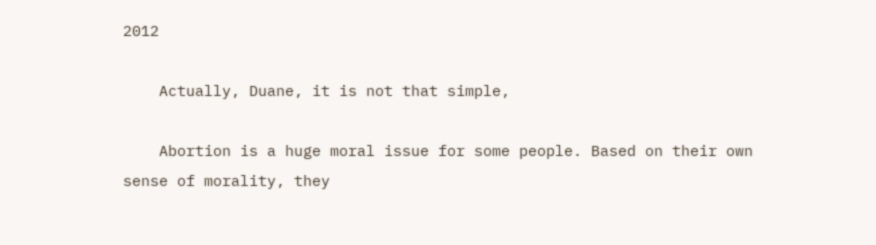2012

    Actually, Duane, it is not that simple,

    Abortion is a huge moral issue for some people. Based on their own sense of morality, they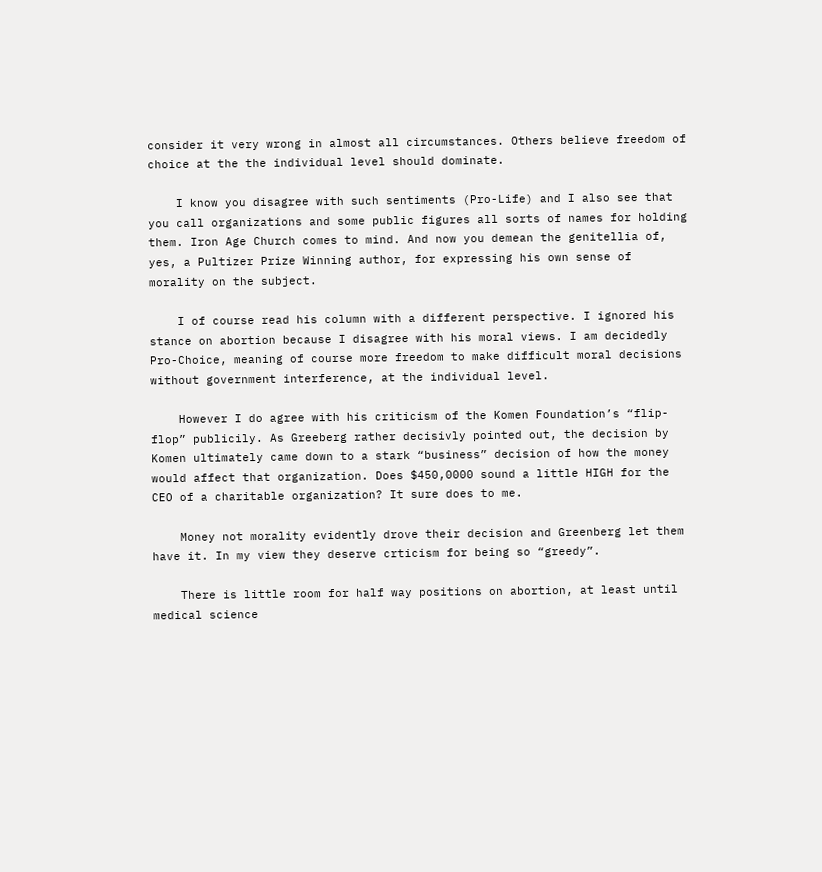consider it very wrong in almost all circumstances. Others believe freedom of choice at the the individual level should dominate.

    I know you disagree with such sentiments (Pro-Life) and I also see that you call organizations and some public figures all sorts of names for holding them. Iron Age Church comes to mind. And now you demean the genitellia of, yes, a Pultizer Prize Winning author, for expressing his own sense of morality on the subject.

    I of course read his column with a different perspective. I ignored his stance on abortion because I disagree with his moral views. I am decidedly Pro-Choice, meaning of course more freedom to make difficult moral decisions without government interference, at the individual level.

    However I do agree with his criticism of the Komen Foundation’s “flip-flop” publicily. As Greeberg rather decisivly pointed out, the decision by Komen ultimately came down to a stark “business” decision of how the money would affect that organization. Does $450,0000 sound a little HIGH for the CEO of a charitable organization? It sure does to me.

    Money not morality evidently drove their decision and Greenberg let them have it. In my view they deserve crticism for being so “greedy”.

    There is little room for half way positions on abortion, at least until medical science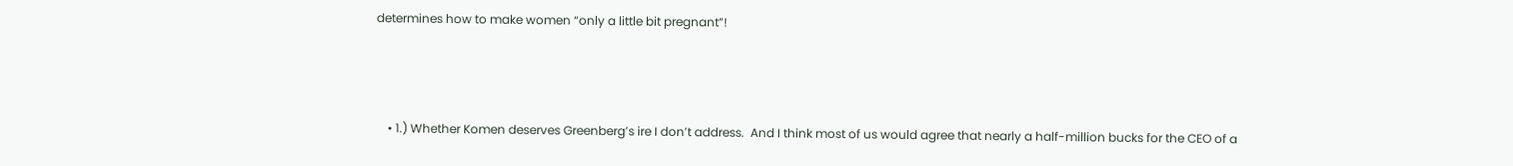determines how to make women “only a little bit pregnant”!



    • 1.) Whether Komen deserves Greenberg’s ire I don’t address.  And I think most of us would agree that nearly a half-million bucks for the CEO of a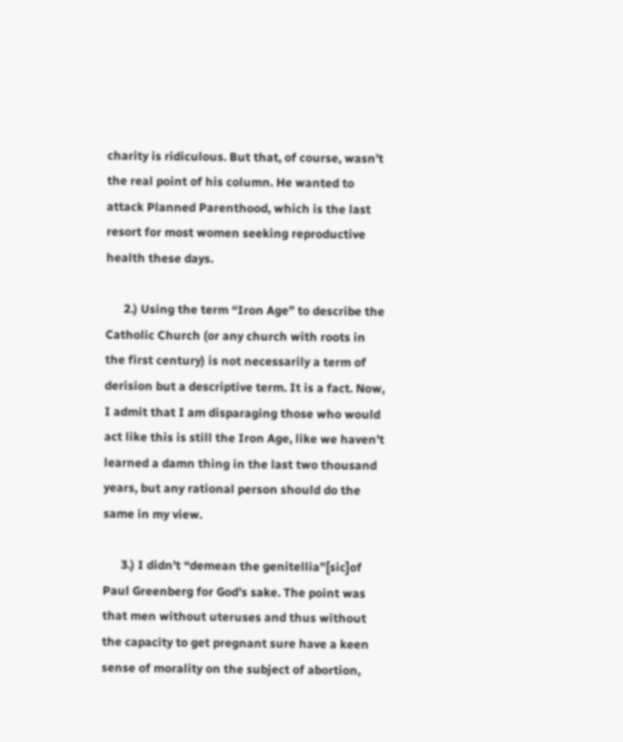charity is ridiculous. But that, of course, wasn’t the real point of his column. He wanted to attack Planned Parenthood, which is the last resort for most women seeking reproductive health these days.

      2.) Using the term “Iron Age” to describe the Catholic Church (or any church with roots in the first century) is not necessarily a term of derision but a descriptive term. It is a fact. Now, I admit that I am disparaging those who would act like this is still the Iron Age, like we haven’t learned a damn thing in the last two thousand years, but any rational person should do the same in my view.

      3.) I didn’t “demean the genitellia”[sic]of Paul Greenberg for God’s sake. The point was that men without uteruses and thus without the capacity to get pregnant sure have a keen sense of morality on the subject of abortion,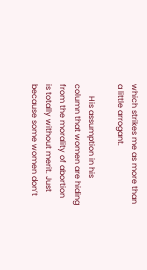which strikes me as more than a little arrogant.

      His assumption in his column that women are hiding from the morality of abortion is totally without merit. Just because some women don’t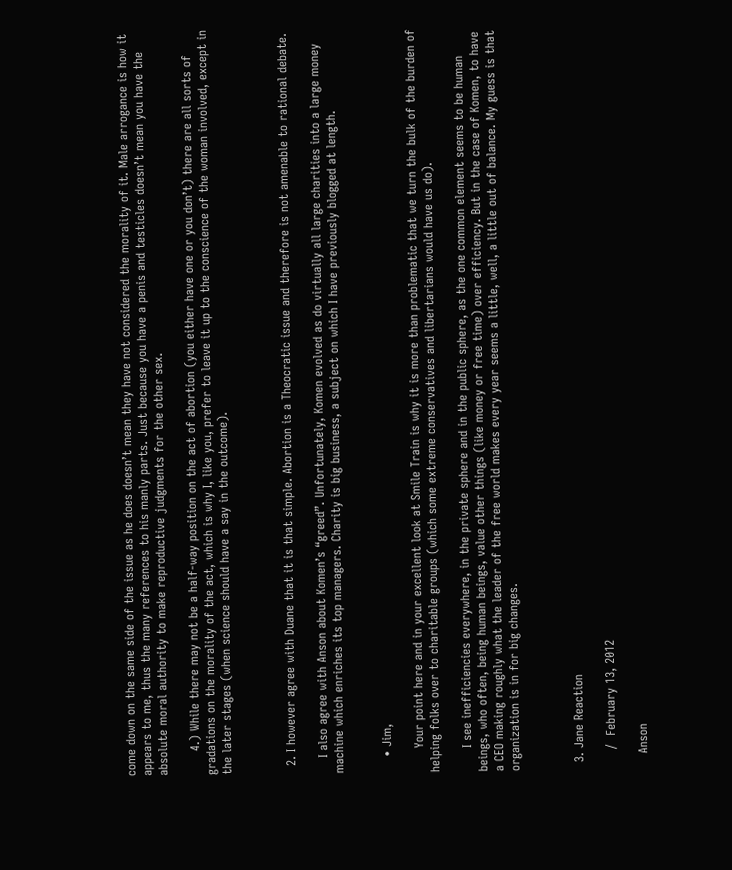come down on the same side of the issue as he does doesn’t mean they have not considered the morality of it. Male arrogance is how it appears to me, thus the many references to his manly parts. Just because you have a penis and testicles doesn’t mean you have the absolute moral authority to make reproductive judgments for the other sex.

      4.) While there may not be a half-way position on the act of abortion (you either have one or you don’t) there are all sorts of gradations on the morality of the act, which is why I, like you, prefer to leave it up to the conscience of the woman involved, except in the later stages (when science should have a say in the outcome).



  2. I however agree with Duane that it is that simple. Abortion is a Theocratic issue and therefore is not amenable to rational debate.

    I also agree with Anson about Komen’s “greed”. Unfortunately, Komen evolved as do virtually all large charities into a large money machine which enriches its top managers. Charity is big business, a subject on which I have previously blogged at length.


    • Jim,

      Your point here and in your excellent look at Smile Train is why it is more than problematic that we turn the bulk of the burden of helping folks over to charitable groups (which some extreme conservatives and libertarians would have us do).

      I see inefficiencies everywhere, in the private sphere and in the public sphere, as the one common element seems to be human beings, who often, being human beings, value other things (like money or free time) over efficiency. But in the case of Komen, to have a CEO making roughly what the leader of the free world makes every year seems a little, well, a little out of balance. My guess is that organization is in for big changes.



  3. Jane Reaction

     /  February 13, 2012

    Anson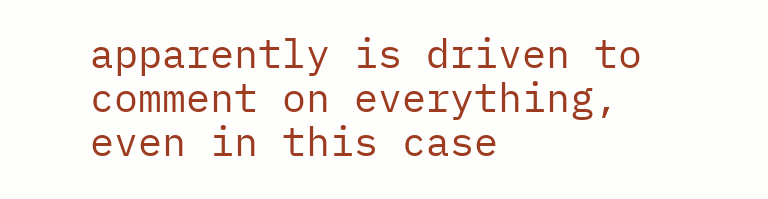apparently is driven to comment on everything, even in this case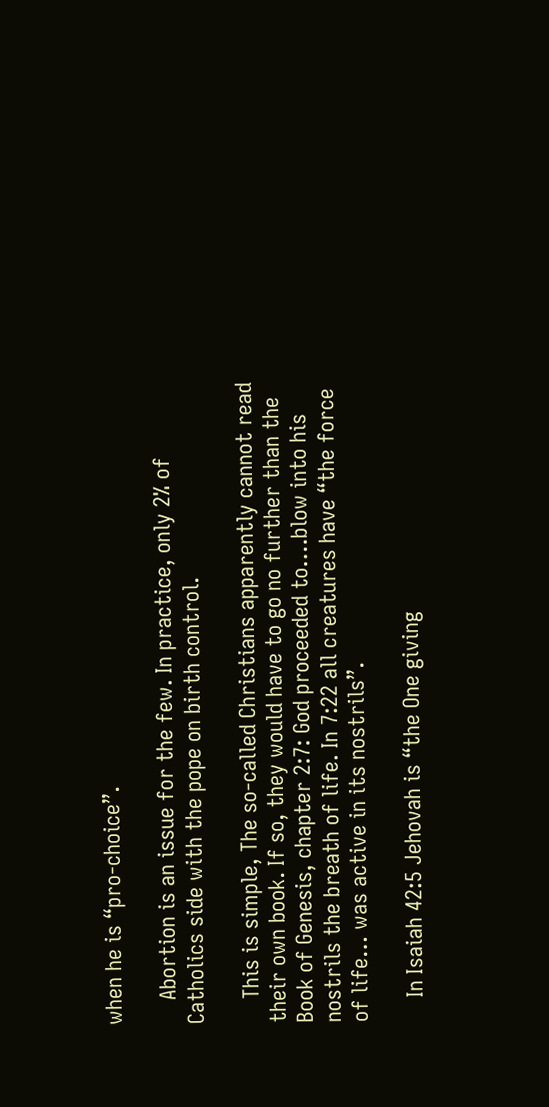when he is “pro-choice”.

    Abortion is an issue for the few. In practice, only 2% of Catholics side with the pope on birth control.

    This is simple, The so-called Christians apparently cannot read their own book. If so, they would have to go no further than the Book of Genesis, chapter 2:7: God proceeded to….blow into his nostrils the breath of life. In 7:22 all creatures have “the force of life… was active in its nostrils”.

    In Isaiah 42:5 Jehovah is “the One giving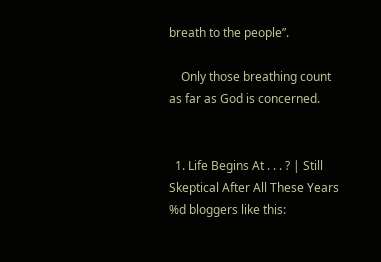breath to the people”.

    Only those breathing count as far as God is concerned.


  1. Life Begins At . . . ? | Still Skeptical After All These Years
%d bloggers like this: